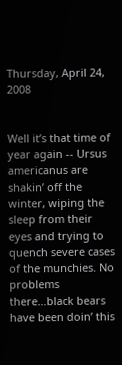Thursday, April 24, 2008


Well it’s that time of year again -- Ursus americanus are shakin’ off the winter, wiping the sleep from their eyes and trying to quench severe cases of the munchies. No problems there…black bears have been doin’ this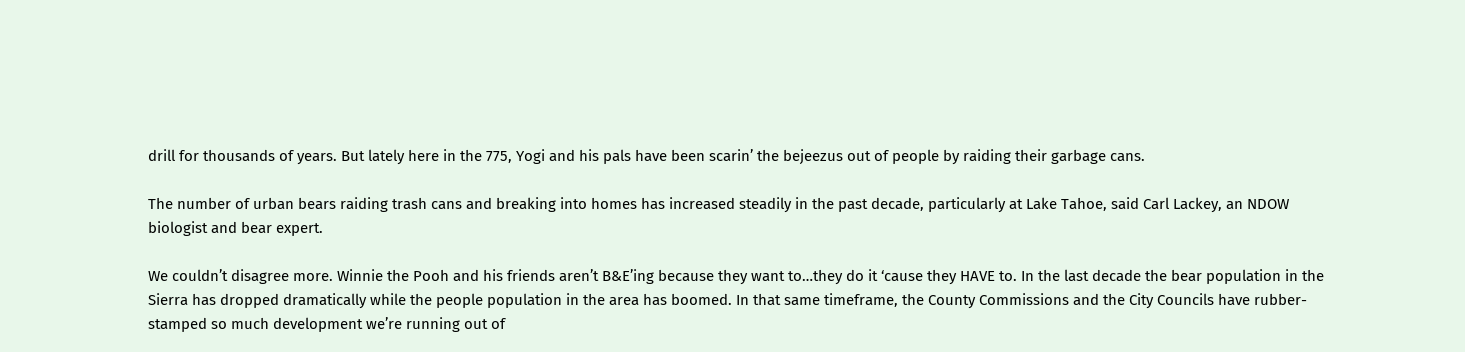drill for thousands of years. But lately here in the 775, Yogi and his pals have been scarin’ the bejeezus out of people by raiding their garbage cans.

The number of urban bears raiding trash cans and breaking into homes has increased steadily in the past decade, particularly at Lake Tahoe, said Carl Lackey, an NDOW biologist and bear expert.

We couldn’t disagree more. Winnie the Pooh and his friends aren’t B&E’ing because they want to…they do it ‘cause they HAVE to. In the last decade the bear population in the Sierra has dropped dramatically while the people population in the area has boomed. In that same timeframe, the County Commissions and the City Councils have rubber-stamped so much development we’re running out of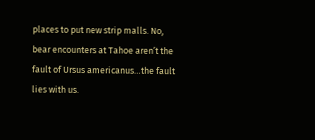places to put new strip malls. No, bear encounters at Tahoe aren’t the fault of Ursus americanus…the fault lies with us.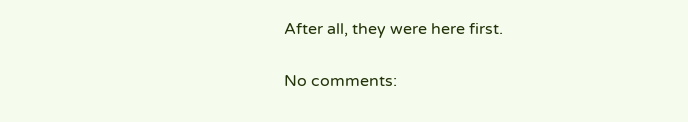After all, they were here first.


No comments: